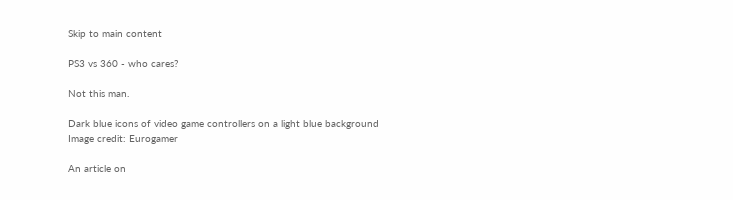Skip to main content

PS3 vs 360 - who cares?

Not this man.

Dark blue icons of video game controllers on a light blue background
Image credit: Eurogamer

An article on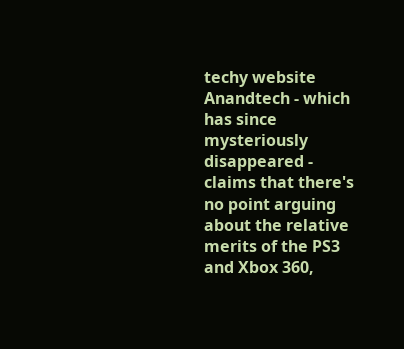techy website Anandtech - which has since mysteriously disappeared - claims that there's no point arguing about the relative merits of the PS3 and Xbox 360,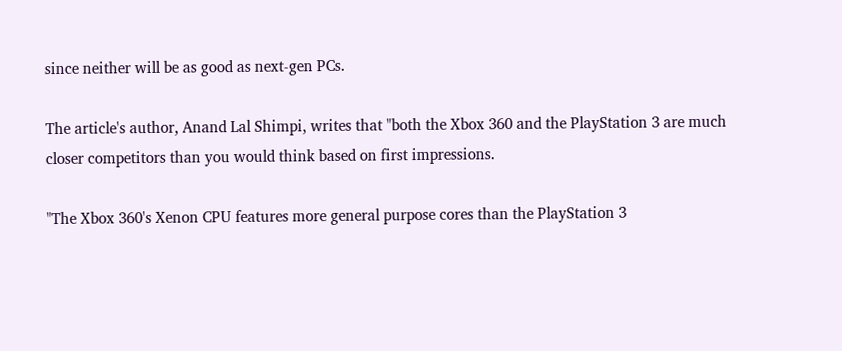since neither will be as good as next-gen PCs.

The article's author, Anand Lal Shimpi, writes that "both the Xbox 360 and the PlayStation 3 are much closer competitors than you would think based on first impressions.

"The Xbox 360's Xenon CPU features more general purpose cores than the PlayStation 3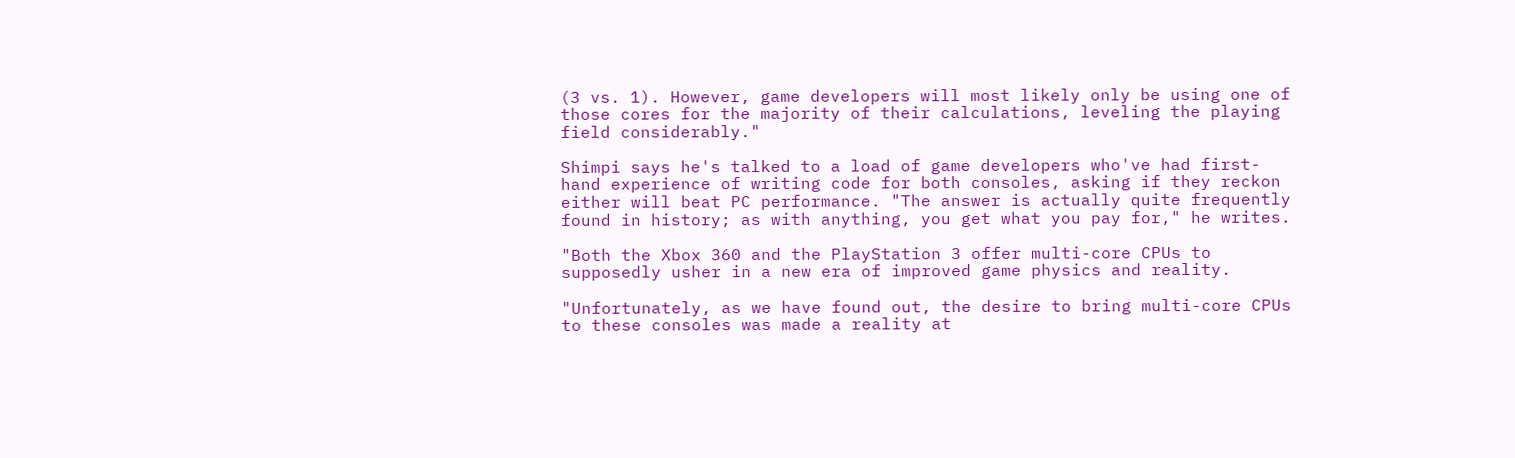(3 vs. 1). However, game developers will most likely only be using one of those cores for the majority of their calculations, leveling the playing field considerably."

Shimpi says he's talked to a load of game developers who've had first-hand experience of writing code for both consoles, asking if they reckon either will beat PC performance. "The answer is actually quite frequently found in history; as with anything, you get what you pay for," he writes.

"Both the Xbox 360 and the PlayStation 3 offer multi-core CPUs to supposedly usher in a new era of improved game physics and reality.

"Unfortunately, as we have found out, the desire to bring multi-core CPUs to these consoles was made a reality at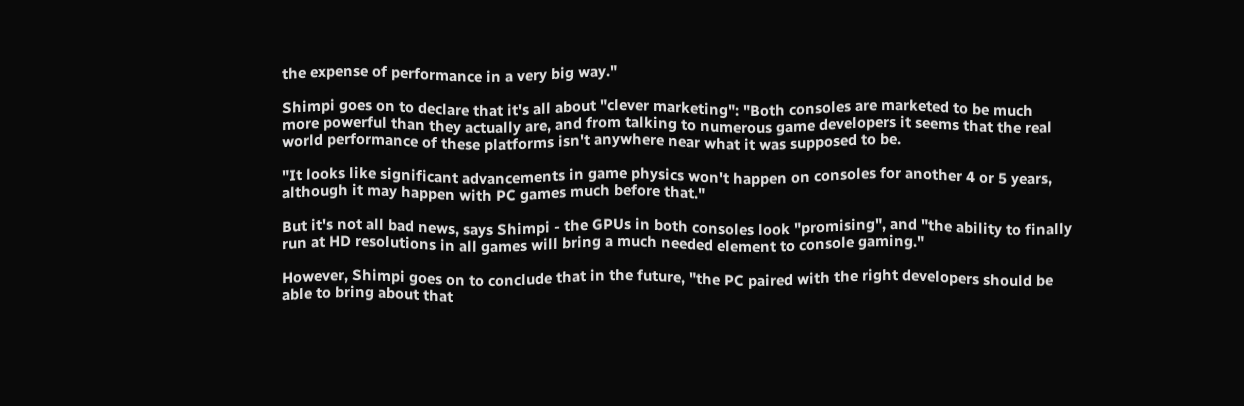the expense of performance in a very big way."

Shimpi goes on to declare that it's all about "clever marketing": "Both consoles are marketed to be much more powerful than they actually are, and from talking to numerous game developers it seems that the real world performance of these platforms isn't anywhere near what it was supposed to be.

"It looks like significant advancements in game physics won't happen on consoles for another 4 or 5 years, although it may happen with PC games much before that."

But it's not all bad news, says Shimpi - the GPUs in both consoles look "promising", and "the ability to finally run at HD resolutions in all games will bring a much needed element to console gaming."

However, Shimpi goes on to conclude that in the future, "the PC paired with the right developers should be able to bring about that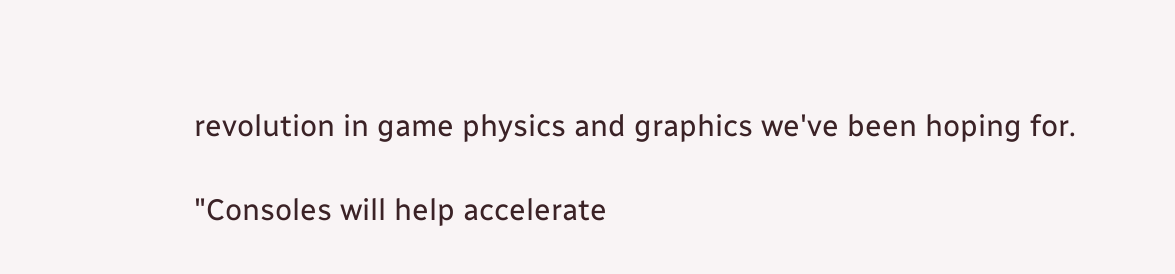revolution in game physics and graphics we've been hoping for.

"Consoles will help accelerate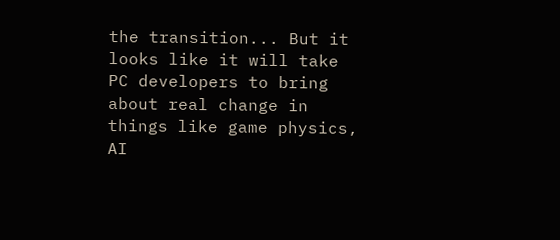the transition... But it looks like it will take PC developers to bring about real change in things like game physics, AI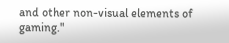and other non-visual elements of gaming."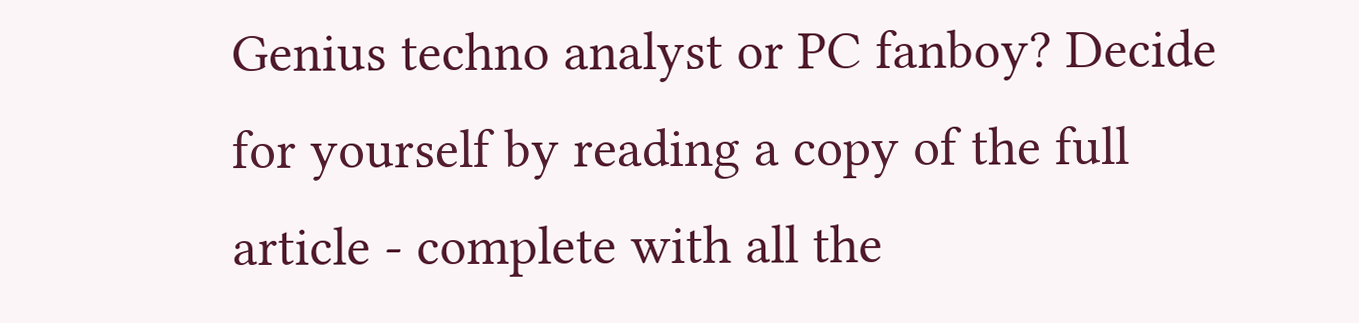Genius techno analyst or PC fanboy? Decide for yourself by reading a copy of the full article - complete with all the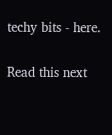techy bits - here.

Read this next